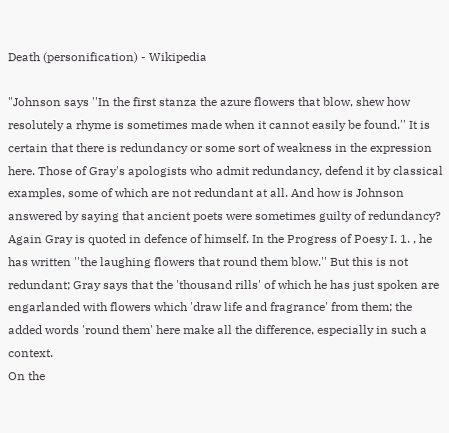Death (personification) - Wikipedia

"Johnson says ''In the first stanza the azure flowers that blow, shew how resolutely a rhyme is sometimes made when it cannot easily be found.'' It is certain that there is redundancy or some sort of weakness in the expression here. Those of Gray's apologists who admit redundancy, defend it by classical examples, some of which are not redundant at all. And how is Johnson answered by saying that ancient poets were sometimes guilty of redundancy? Again Gray is quoted in defence of himself. In the Progress of Poesy I. 1. , he has written ''the laughing flowers that round them blow.'' But this is not redundant; Gray says that the 'thousand rills' of which he has just spoken are engarlanded with flowers which 'draw life and fragrance' from them; the added words 'round them' here make all the difference, especially in such a context.
On the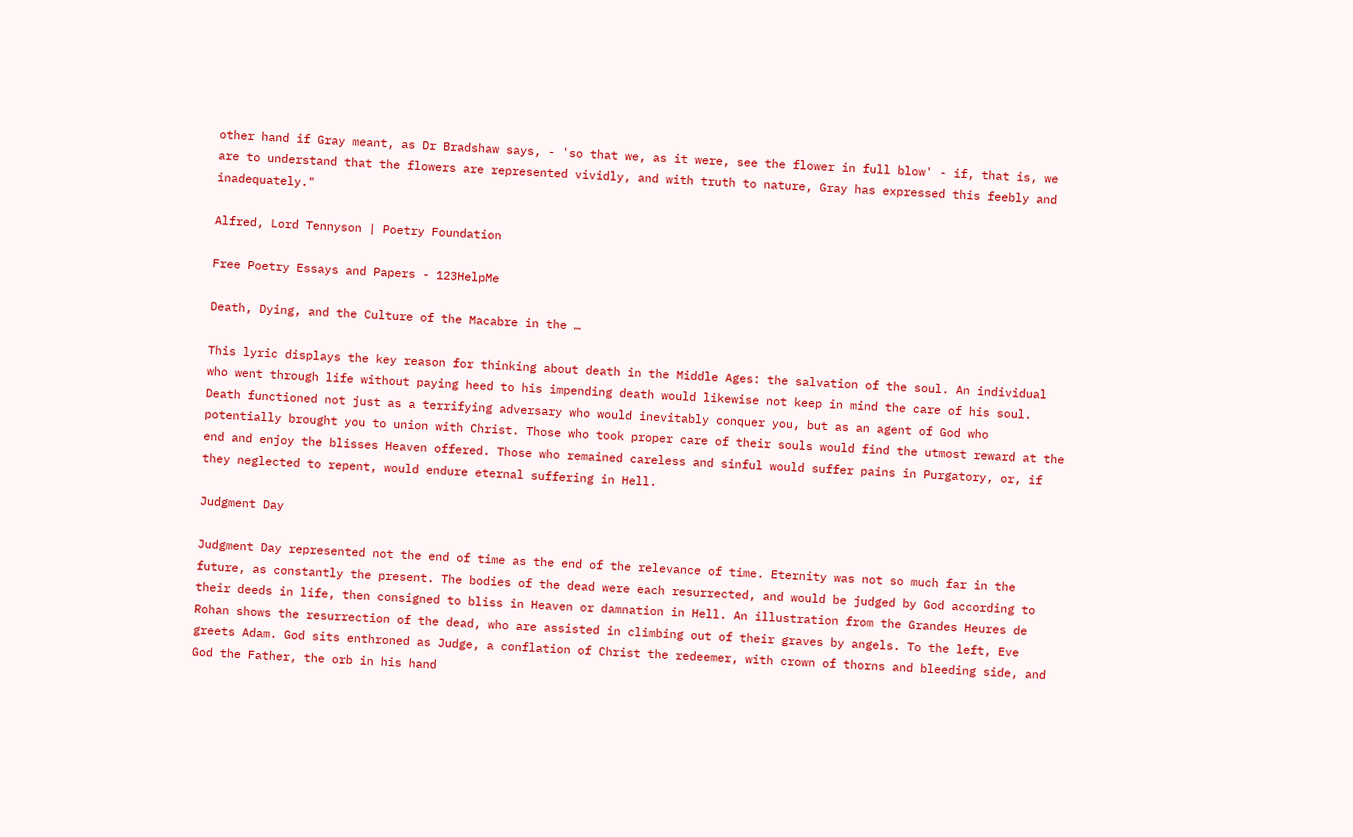other hand if Gray meant, as Dr Bradshaw says, - 'so that we, as it were, see the flower in full blow' - if, that is, we are to understand that the flowers are represented vividly, and with truth to nature, Gray has expressed this feebly and inadequately."

Alfred, Lord Tennyson | Poetry Foundation

Free Poetry Essays and Papers - 123HelpMe

Death, Dying, and the Culture of the Macabre in the …

This lyric displays the key reason for thinking about death in the Middle Ages: the salvation of the soul. An individual who went through life without paying heed to his impending death would likewise not keep in mind the care of his soul. Death functioned not just as a terrifying adversary who would inevitably conquer you, but as an agent of God who potentially brought you to union with Christ. Those who took proper care of their souls would find the utmost reward at the end and enjoy the blisses Heaven offered. Those who remained careless and sinful would suffer pains in Purgatory, or, if they neglected to repent, would endure eternal suffering in Hell.

Judgment Day

Judgment Day represented not the end of time as the end of the relevance of time. Eternity was not so much far in the future, as constantly the present. The bodies of the dead were each resurrected, and would be judged by God according to their deeds in life, then consigned to bliss in Heaven or damnation in Hell. An illustration from the Grandes Heures de Rohan shows the resurrection of the dead, who are assisted in climbing out of their graves by angels. To the left, Eve greets Adam. God sits enthroned as Judge, a conflation of Christ the redeemer, with crown of thorns and bleeding side, and God the Father, the orb in his hand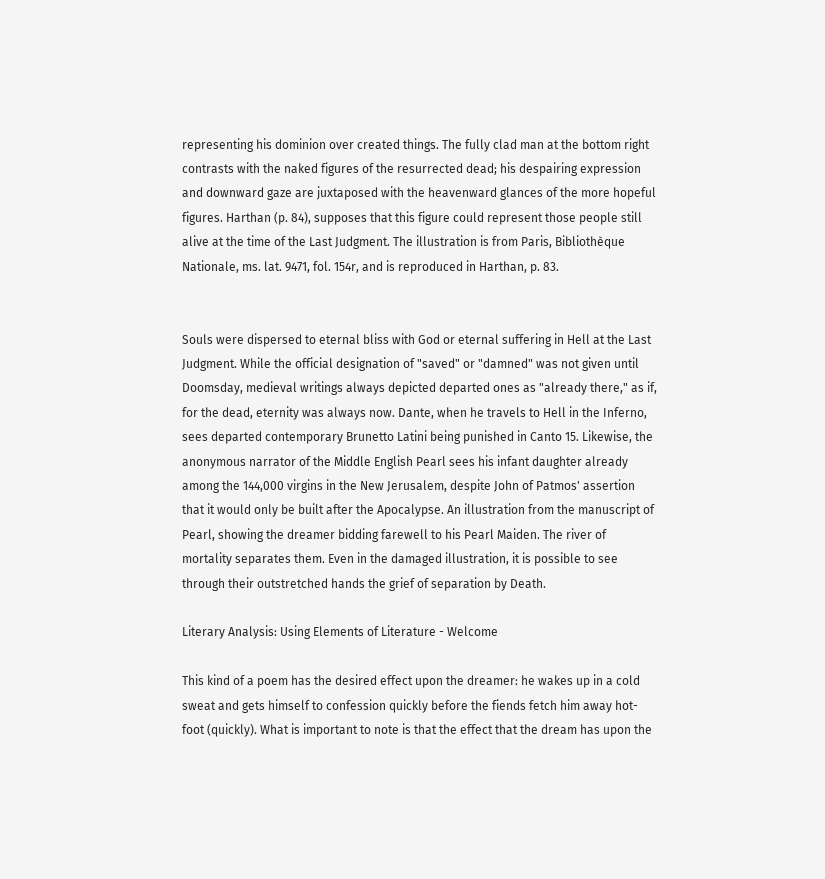representing his dominion over created things. The fully clad man at the bottom right contrasts with the naked figures of the resurrected dead; his despairing expression and downward gaze are juxtaposed with the heavenward glances of the more hopeful figures. Harthan (p. 84), supposes that this figure could represent those people still alive at the time of the Last Judgment. The illustration is from Paris, Bibliothèque Nationale, ms. lat. 9471, fol. 154r, and is reproduced in Harthan, p. 83.


Souls were dispersed to eternal bliss with God or eternal suffering in Hell at the Last Judgment. While the official designation of "saved" or "damned" was not given until Doomsday, medieval writings always depicted departed ones as "already there," as if, for the dead, eternity was always now. Dante, when he travels to Hell in the Inferno, sees departed contemporary Brunetto Latini being punished in Canto 15. Likewise, the anonymous narrator of the Middle English Pearl sees his infant daughter already among the 144,000 virgins in the New Jerusalem, despite John of Patmos' assertion that it would only be built after the Apocalypse. An illustration from the manuscript of Pearl, showing the dreamer bidding farewell to his Pearl Maiden. The river of mortality separates them. Even in the damaged illustration, it is possible to see through their outstretched hands the grief of separation by Death.

Literary Analysis: Using Elements of Literature - Welcome

This kind of a poem has the desired effect upon the dreamer: he wakes up in a cold sweat and gets himself to confession quickly before the fiends fetch him away hot-foot (quickly). What is important to note is that the effect that the dream has upon the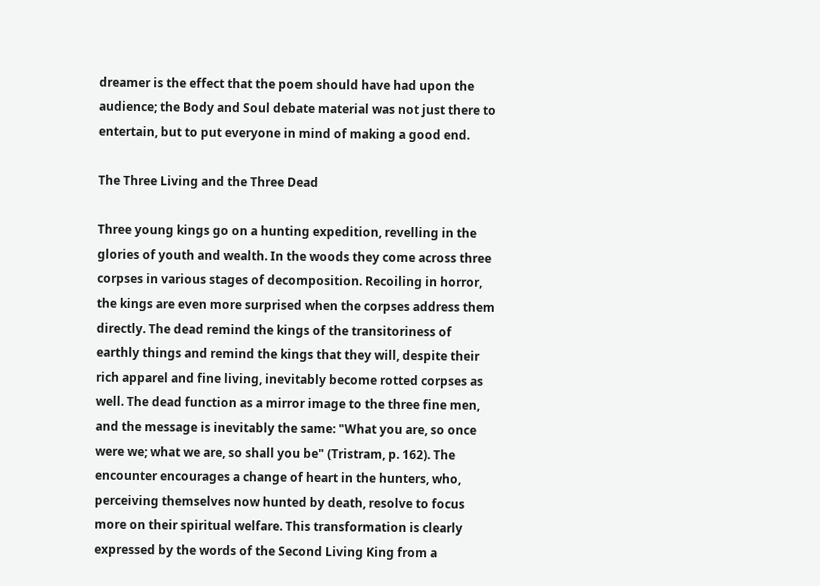dreamer is the effect that the poem should have had upon the audience; the Body and Soul debate material was not just there to entertain, but to put everyone in mind of making a good end.

The Three Living and the Three Dead

Three young kings go on a hunting expedition, revelling in the glories of youth and wealth. In the woods they come across three corpses in various stages of decomposition. Recoiling in horror, the kings are even more surprised when the corpses address them directly. The dead remind the kings of the transitoriness of earthly things and remind the kings that they will, despite their rich apparel and fine living, inevitably become rotted corpses as well. The dead function as a mirror image to the three fine men, and the message is inevitably the same: "What you are, so once were we; what we are, so shall you be" (Tristram, p. 162). The encounter encourages a change of heart in the hunters, who, perceiving themselves now hunted by death, resolve to focus more on their spiritual welfare. This transformation is clearly expressed by the words of the Second Living King from a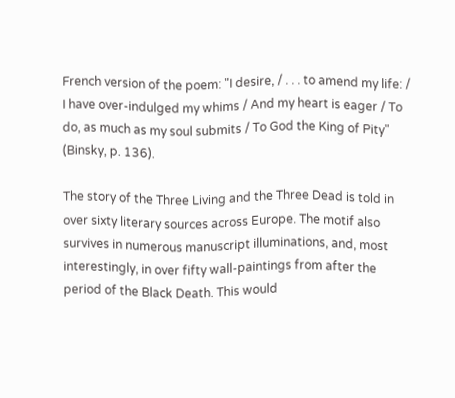French version of the poem: "I desire, / . . . to amend my life: / I have over-indulged my whims / And my heart is eager / To do, as much as my soul submits / To God the King of Pity" (Binsky, p. 136).

The story of the Three Living and the Three Dead is told in over sixty literary sources across Europe. The motif also survives in numerous manuscript illuminations, and, most interestingly, in over fifty wall-paintings from after the period of the Black Death. This would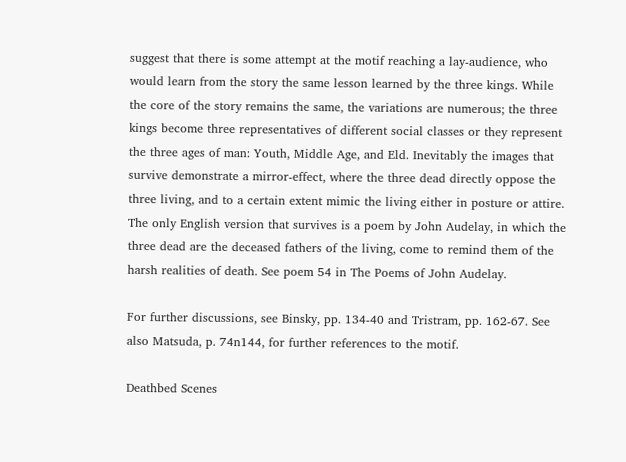suggest that there is some attempt at the motif reaching a lay-audience, who would learn from the story the same lesson learned by the three kings. While the core of the story remains the same, the variations are numerous; the three kings become three representatives of different social classes or they represent the three ages of man: Youth, Middle Age, and Eld. Inevitably the images that survive demonstrate a mirror-effect, where the three dead directly oppose the three living, and to a certain extent mimic the living either in posture or attire. The only English version that survives is a poem by John Audelay, in which the three dead are the deceased fathers of the living, come to remind them of the harsh realities of death. See poem 54 in The Poems of John Audelay.

For further discussions, see Binsky, pp. 134-40 and Tristram, pp. 162-67. See also Matsuda, p. 74n144, for further references to the motif.

Deathbed Scenes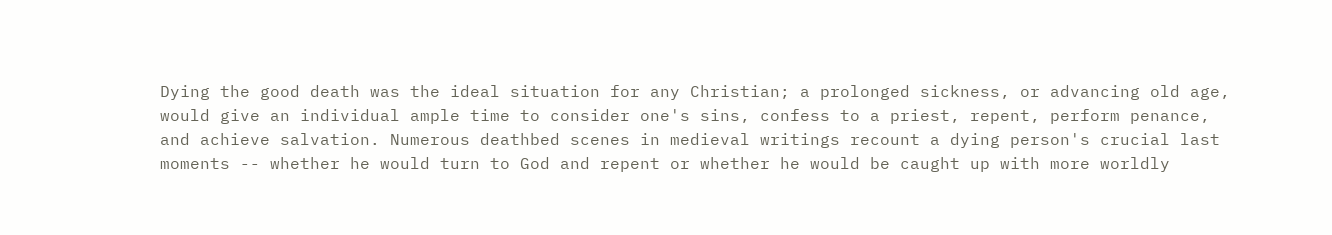Dying the good death was the ideal situation for any Christian; a prolonged sickness, or advancing old age, would give an individual ample time to consider one's sins, confess to a priest, repent, perform penance, and achieve salvation. Numerous deathbed scenes in medieval writings recount a dying person's crucial last moments -- whether he would turn to God and repent or whether he would be caught up with more worldly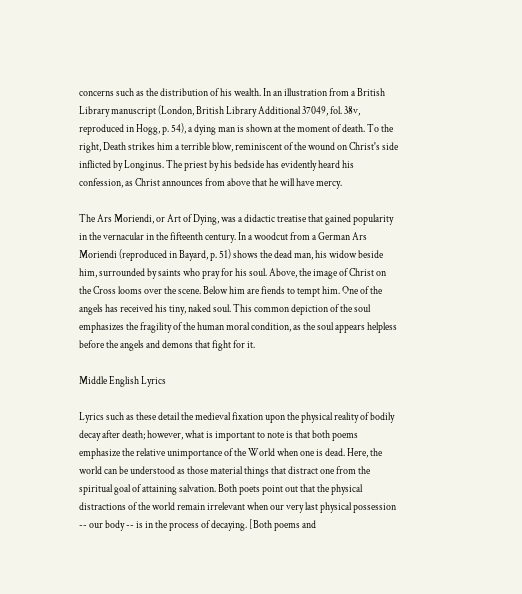concerns such as the distribution of his wealth. In an illustration from a British Library manuscript (London, British Library Additional 37049, fol. 38v, reproduced in Hogg, p. 54), a dying man is shown at the moment of death. To the right, Death strikes him a terrible blow, reminiscent of the wound on Christ's side inflicted by Longinus. The priest by his bedside has evidently heard his confession, as Christ announces from above that he will have mercy.

The Ars Moriendi, or Art of Dying, was a didactic treatise that gained popularity in the vernacular in the fifteenth century. In a woodcut from a German Ars Moriendi (reproduced in Bayard, p. 51) shows the dead man, his widow beside him, surrounded by saints who pray for his soul. Above, the image of Christ on the Cross looms over the scene. Below him are fiends to tempt him. One of the angels has received his tiny, naked soul. This common depiction of the soul emphasizes the fragility of the human moral condition, as the soul appears helpless before the angels and demons that fight for it.

Middle English Lyrics

Lyrics such as these detail the medieval fixation upon the physical reality of bodily decay after death; however, what is important to note is that both poems emphasize the relative unimportance of the World when one is dead. Here, the world can be understood as those material things that distract one from the spiritual goal of attaining salvation. Both poets point out that the physical distractions of the world remain irrelevant when our very last physical possession -- our body -- is in the process of decaying. [Both poems and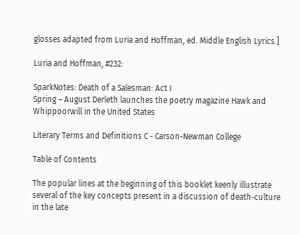glosses adapted from Luria and Hoffman, ed. Middle English Lyrics.]

Luria and Hoffman, #232:

SparkNotes: Death of a Salesman: Act I
Spring – August Derleth launches the poetry magazine Hawk and Whippoorwill in the United States

Literary Terms and Definitions C - Carson-Newman College

Table of Contents

The popular lines at the beginning of this booklet keenly illustrate several of the key concepts present in a discussion of death-culture in the late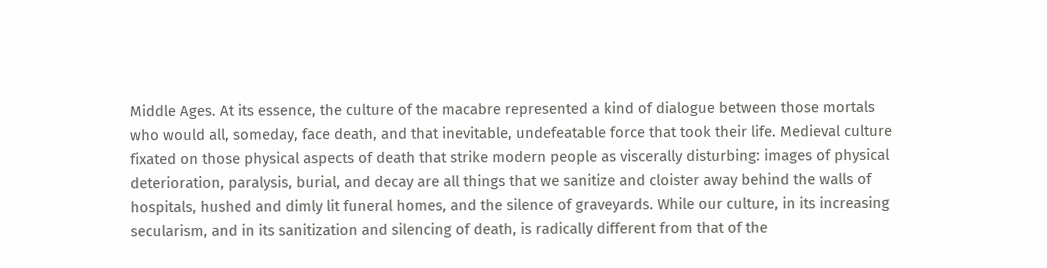Middle Ages. At its essence, the culture of the macabre represented a kind of dialogue between those mortals who would all, someday, face death, and that inevitable, undefeatable force that took their life. Medieval culture fixated on those physical aspects of death that strike modern people as viscerally disturbing: images of physical deterioration, paralysis, burial, and decay are all things that we sanitize and cloister away behind the walls of hospitals, hushed and dimly lit funeral homes, and the silence of graveyards. While our culture, in its increasing secularism, and in its sanitization and silencing of death, is radically different from that of the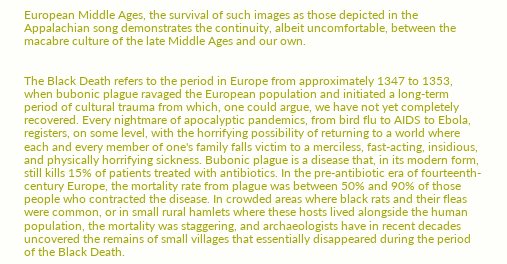European Middle Ages, the survival of such images as those depicted in the Appalachian song demonstrates the continuity, albeit uncomfortable, between the macabre culture of the late Middle Ages and our own.


The Black Death refers to the period in Europe from approximately 1347 to 1353, when bubonic plague ravaged the European population and initiated a long-term period of cultural trauma from which, one could argue, we have not yet completely recovered. Every nightmare of apocalyptic pandemics, from bird flu to AIDS to Ebola, registers, on some level, with the horrifying possibility of returning to a world where each and every member of one's family falls victim to a merciless, fast-acting, insidious, and physically horrifying sickness. Bubonic plague is a disease that, in its modern form, still kills 15% of patients treated with antibiotics. In the pre-antibiotic era of fourteenth-century Europe, the mortality rate from plague was between 50% and 90% of those people who contracted the disease. In crowded areas where black rats and their fleas were common, or in small rural hamlets where these hosts lived alongside the human population, the mortality was staggering, and archaeologists have in recent decades uncovered the remains of small villages that essentially disappeared during the period of the Black Death.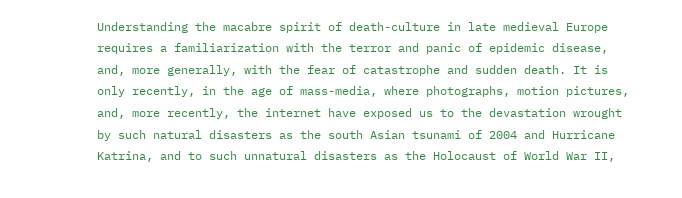Understanding the macabre spirit of death-culture in late medieval Europe requires a familiarization with the terror and panic of epidemic disease, and, more generally, with the fear of catastrophe and sudden death. It is only recently, in the age of mass-media, where photographs, motion pictures, and, more recently, the internet have exposed us to the devastation wrought by such natural disasters as the south Asian tsunami of 2004 and Hurricane Katrina, and to such unnatural disasters as the Holocaust of World War II,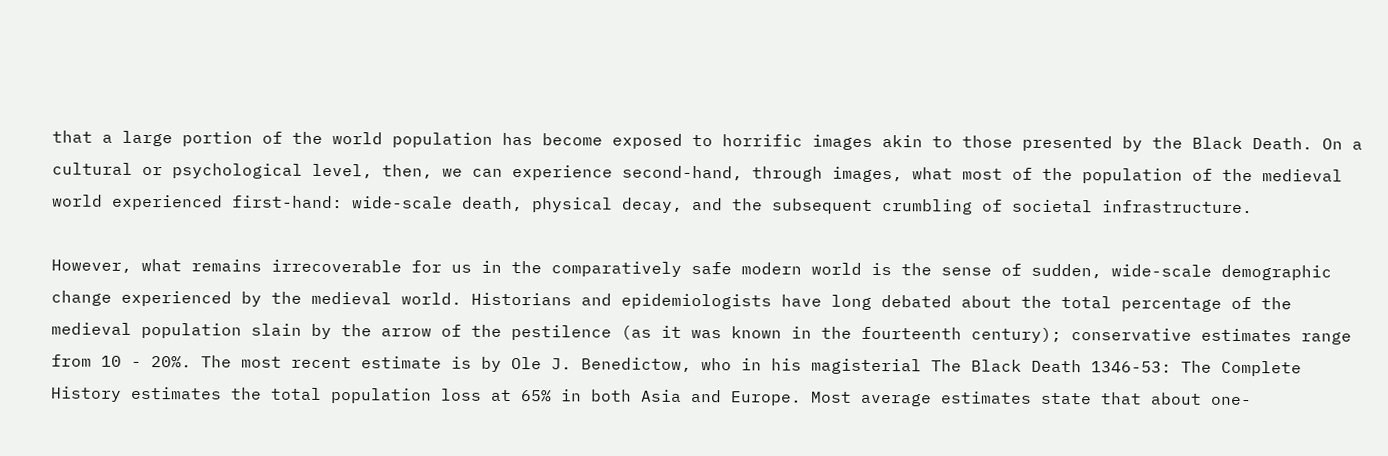that a large portion of the world population has become exposed to horrific images akin to those presented by the Black Death. On a cultural or psychological level, then, we can experience second-hand, through images, what most of the population of the medieval world experienced first-hand: wide-scale death, physical decay, and the subsequent crumbling of societal infrastructure.

However, what remains irrecoverable for us in the comparatively safe modern world is the sense of sudden, wide-scale demographic change experienced by the medieval world. Historians and epidemiologists have long debated about the total percentage of the medieval population slain by the arrow of the pestilence (as it was known in the fourteenth century); conservative estimates range from 10 - 20%. The most recent estimate is by Ole J. Benedictow, who in his magisterial The Black Death 1346-53: The Complete History estimates the total population loss at 65% in both Asia and Europe. Most average estimates state that about one-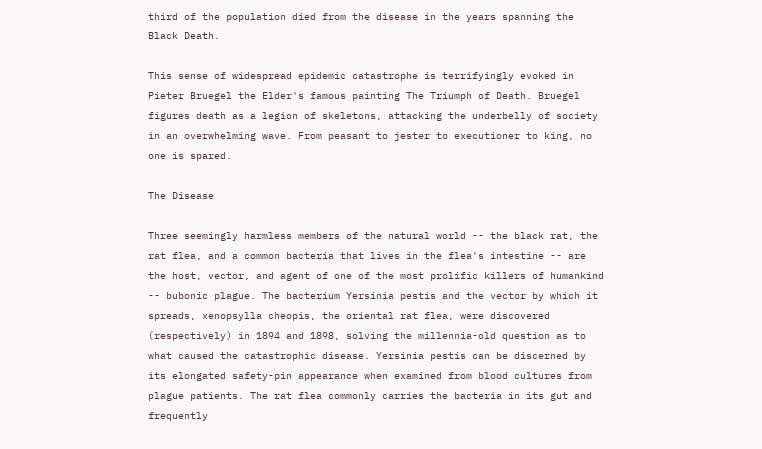third of the population died from the disease in the years spanning the Black Death.

This sense of widespread epidemic catastrophe is terrifyingly evoked in Pieter Bruegel the Elder's famous painting The Triumph of Death. Bruegel figures death as a legion of skeletons, attacking the underbelly of society in an overwhelming wave. From peasant to jester to executioner to king, no one is spared.

The Disease

Three seemingly harmless members of the natural world -- the black rat, the rat flea, and a common bacteria that lives in the flea's intestine -- are the host, vector, and agent of one of the most prolific killers of humankind -- bubonic plague. The bacterium Yersinia pestis and the vector by which it spreads, xenopsylla cheopis, the oriental rat flea, were discovered (respectively) in 1894 and 1898, solving the millennia-old question as to what caused the catastrophic disease. Yersinia pestis can be discerned by its elongated safety-pin appearance when examined from blood cultures from plague patients. The rat flea commonly carries the bacteria in its gut and frequently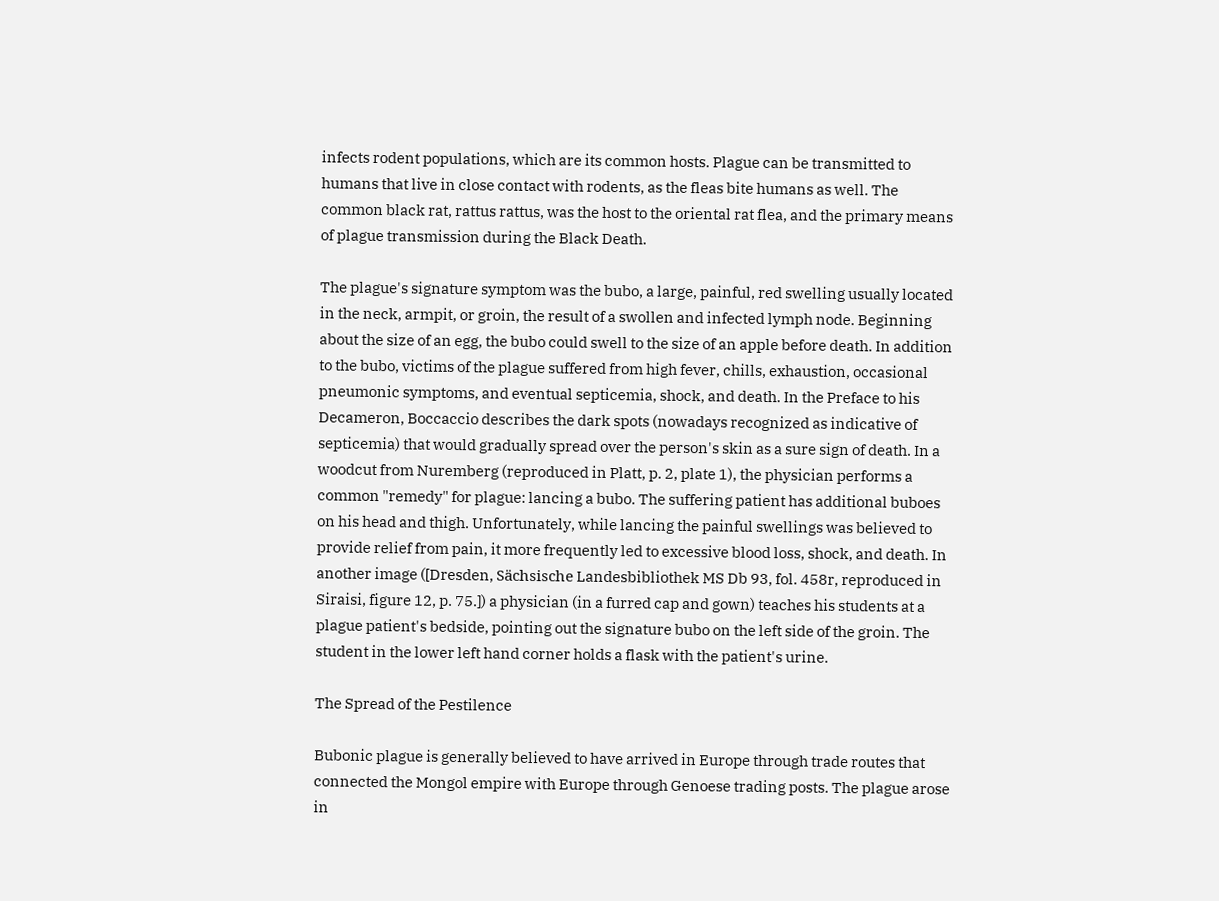infects rodent populations, which are its common hosts. Plague can be transmitted to humans that live in close contact with rodents, as the fleas bite humans as well. The common black rat, rattus rattus, was the host to the oriental rat flea, and the primary means of plague transmission during the Black Death.

The plague's signature symptom was the bubo, a large, painful, red swelling usually located in the neck, armpit, or groin, the result of a swollen and infected lymph node. Beginning about the size of an egg, the bubo could swell to the size of an apple before death. In addition to the bubo, victims of the plague suffered from high fever, chills, exhaustion, occasional pneumonic symptoms, and eventual septicemia, shock, and death. In the Preface to his Decameron, Boccaccio describes the dark spots (nowadays recognized as indicative of septicemia) that would gradually spread over the person's skin as a sure sign of death. In a woodcut from Nuremberg (reproduced in Platt, p. 2, plate 1), the physician performs a common "remedy" for plague: lancing a bubo. The suffering patient has additional buboes on his head and thigh. Unfortunately, while lancing the painful swellings was believed to provide relief from pain, it more frequently led to excessive blood loss, shock, and death. In another image ([Dresden, Sächsische Landesbibliothek MS Db 93, fol. 458r, reproduced in Siraisi, figure 12, p. 75.]) a physician (in a furred cap and gown) teaches his students at a plague patient's bedside, pointing out the signature bubo on the left side of the groin. The student in the lower left hand corner holds a flask with the patient's urine.

The Spread of the Pestilence

Bubonic plague is generally believed to have arrived in Europe through trade routes that connected the Mongol empire with Europe through Genoese trading posts. The plague arose in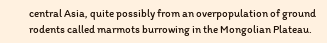central Asia, quite possibly from an overpopulation of ground rodents called marmots burrowing in the Mongolian Plateau.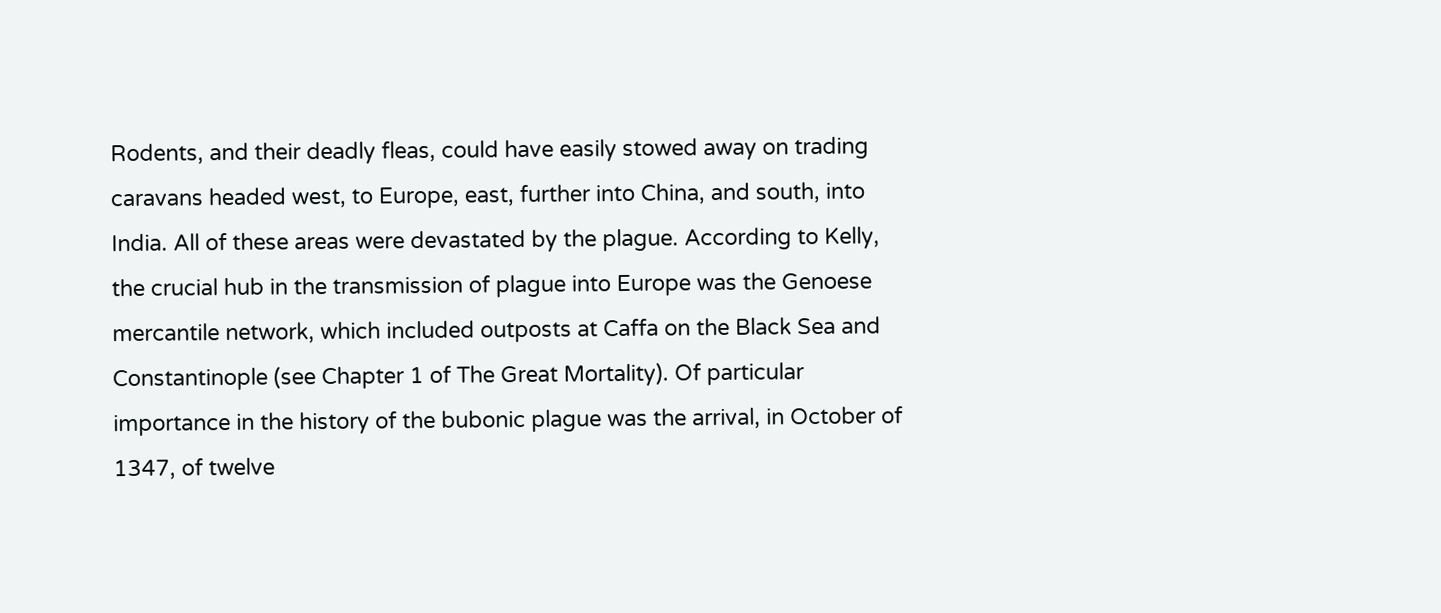Rodents, and their deadly fleas, could have easily stowed away on trading caravans headed west, to Europe, east, further into China, and south, into India. All of these areas were devastated by the plague. According to Kelly, the crucial hub in the transmission of plague into Europe was the Genoese mercantile network, which included outposts at Caffa on the Black Sea and Constantinople (see Chapter 1 of The Great Mortality). Of particular importance in the history of the bubonic plague was the arrival, in October of 1347, of twelve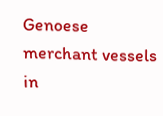Genoese merchant vessels in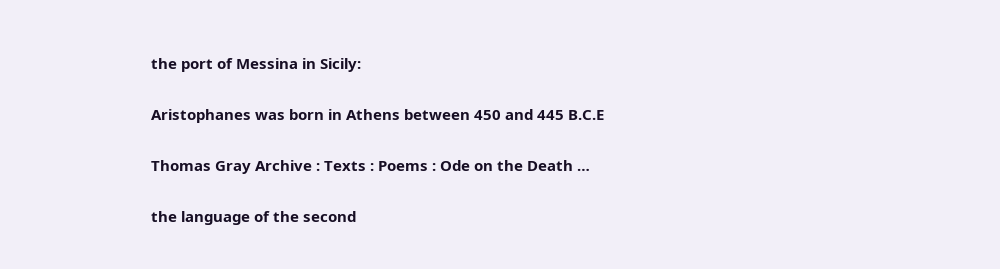the port of Messina in Sicily:

Aristophanes was born in Athens between 450 and 445 B.C.E

Thomas Gray Archive : Texts : Poems : Ode on the Death …

the language of the second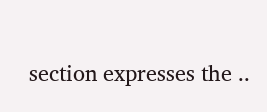section expresses the ..